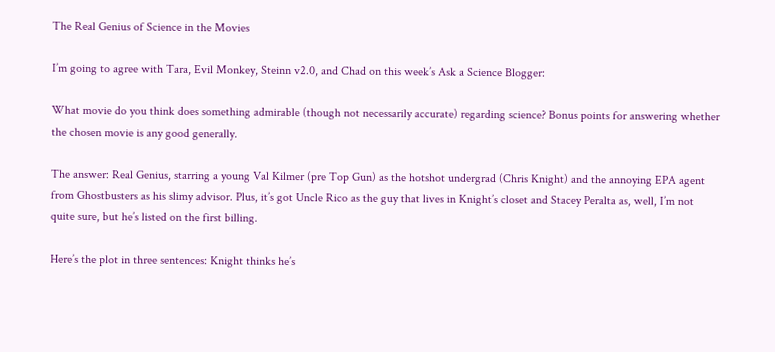The Real Genius of Science in the Movies

I’m going to agree with Tara, Evil Monkey, Steinn v2.0, and Chad on this week’s Ask a Science Blogger:

What movie do you think does something admirable (though not necessarily accurate) regarding science? Bonus points for answering whether the chosen movie is any good generally.

The answer: Real Genius, starring a young Val Kilmer (pre Top Gun) as the hotshot undergrad (Chris Knight) and the annoying EPA agent from Ghostbusters as his slimy advisor. Plus, it’s got Uncle Rico as the guy that lives in Knight’s closet and Stacey Peralta as, well, I’m not quite sure, but he’s listed on the first billing.

Here’s the plot in three sentences: Knight thinks he’s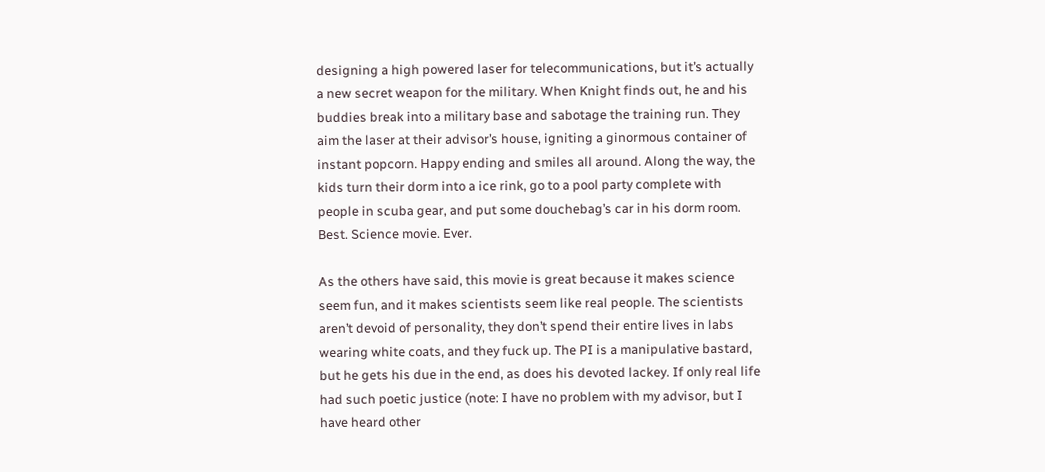designing a high powered laser for telecommunications, but it’s actually a new secret weapon for the military. When Knight finds out, he and his buddies break into a military base and sabotage the training run. They aim the laser at their advisor’s house, igniting a ginormous container of instant popcorn. Happy ending and smiles all around. Along the way, the kids turn their dorm into a ice rink, go to a pool party complete with people in scuba gear, and put some douchebag’s car in his dorm room. Best. Science movie. Ever.

As the others have said, this movie is great because it makes science seem fun, and it makes scientists seem like real people. The scientists aren’t devoid of personality, they don’t spend their entire lives in labs wearing white coats, and they fuck up. The PI is a manipulative bastard, but he gets his due in the end, as does his devoted lackey. If only real life had such poetic justice (note: I have no problem with my advisor, but I have heard other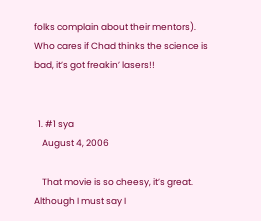folks complain about their mentors). Who cares if Chad thinks the science is bad, it’s got freakin’ lasers!!


  1. #1 sya
    August 4, 2006

    That movie is so cheesy, it’s great. Although I must say I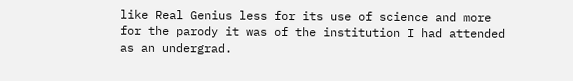like Real Genius less for its use of science and more for the parody it was of the institution I had attended as an undergrad.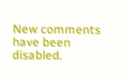New comments have been disabled.